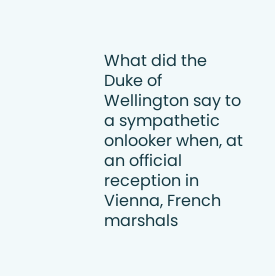What did the Duke of Wellington say to a sympathetic onlooker when, at an official reception in Vienna, French marshals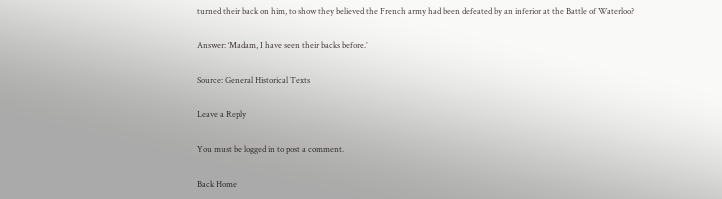turned their back on him, to show they believed the French army had been defeated by an inferior at the Battle of Waterloo?

Answer: ‘Madam, I have seen their backs before.’

Source: General Historical Texts

Leave a Reply

You must be logged in to post a comment.

Back Home